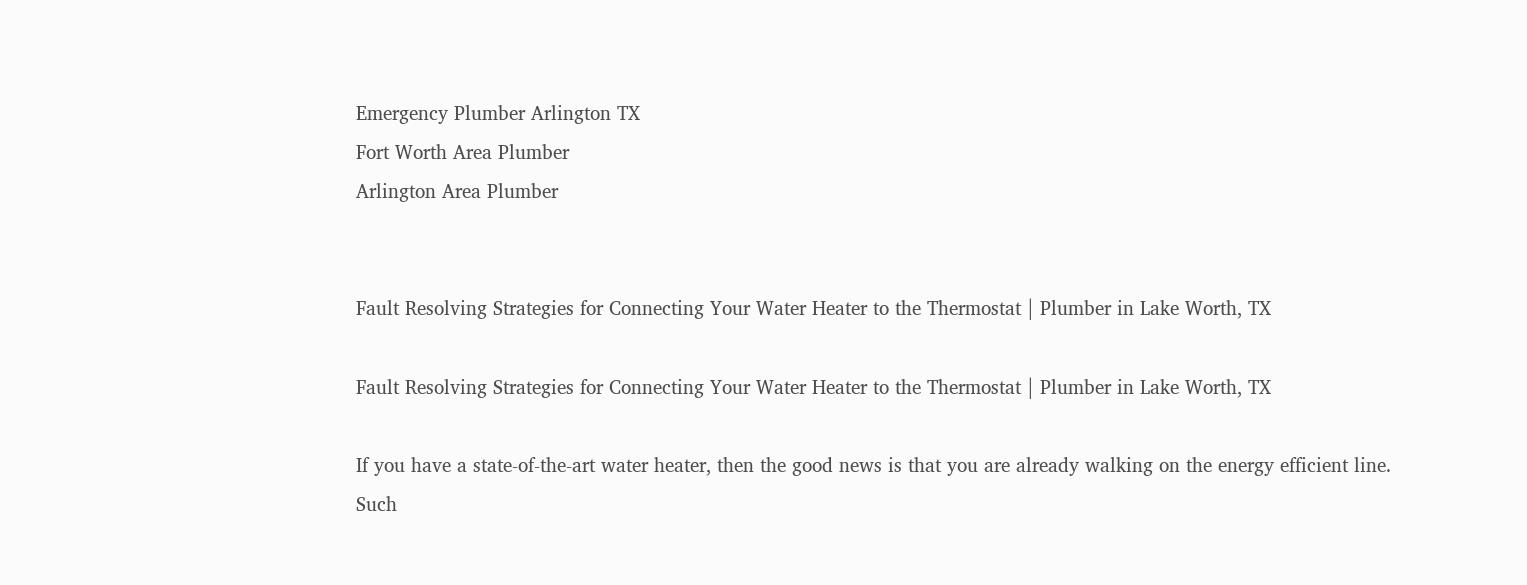Emergency Plumber Arlington TX
Fort Worth Area Plumber
Arlington Area Plumber


Fault Resolving Strategies for Connecting Your Water Heater to the Thermostat | Plumber in Lake Worth, TX

Fault Resolving Strategies for Connecting Your Water Heater to the Thermostat | Plumber in Lake Worth, TX

If you have a state-of-the-art water heater, then the good news is that you are already walking on the energy efficient line. Such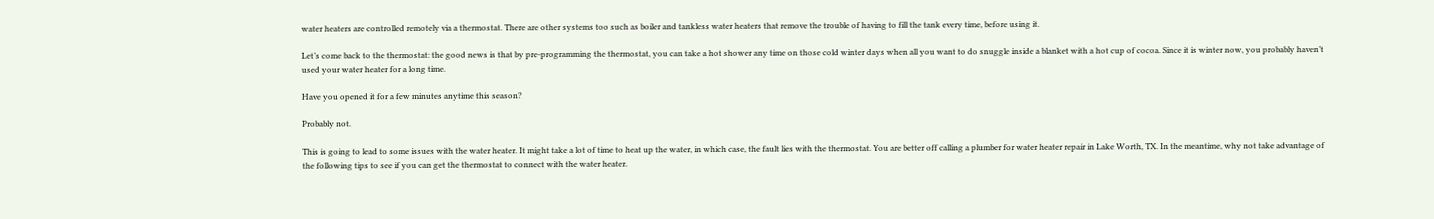water heaters are controlled remotely via a thermostat. There are other systems too such as boiler and tankless water heaters that remove the trouble of having to fill the tank every time, before using it.

Let’s come back to the thermostat: the good news is that by pre-programming the thermostat, you can take a hot shower any time on those cold winter days when all you want to do snuggle inside a blanket with a hot cup of cocoa. Since it is winter now, you probably haven’t used your water heater for a long time.

Have you opened it for a few minutes anytime this season?

Probably not.

This is going to lead to some issues with the water heater. It might take a lot of time to heat up the water, in which case, the fault lies with the thermostat. You are better off calling a plumber for water heater repair in Lake Worth, TX. In the meantime, why not take advantage of the following tips to see if you can get the thermostat to connect with the water heater.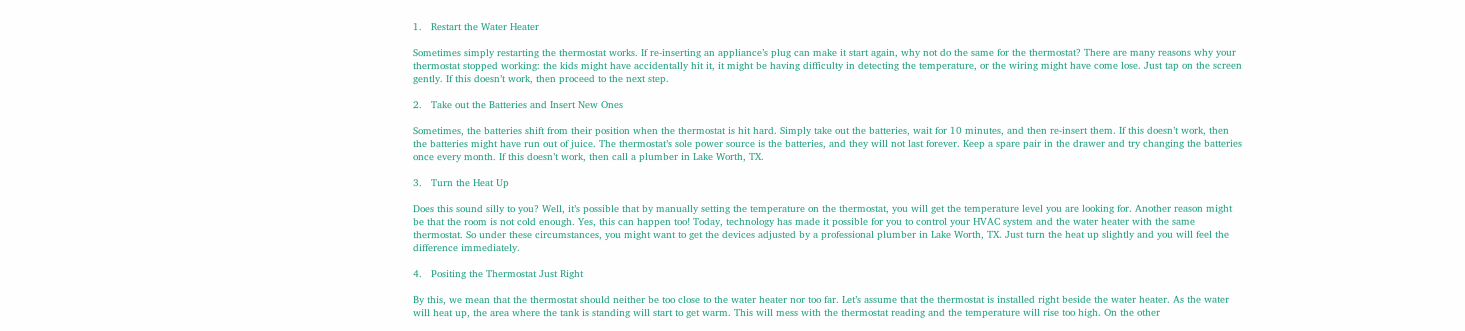1.   Restart the Water Heater

Sometimes simply restarting the thermostat works. If re-inserting an appliance’s plug can make it start again, why not do the same for the thermostat? There are many reasons why your thermostat stopped working: the kids might have accidentally hit it, it might be having difficulty in detecting the temperature, or the wiring might have come lose. Just tap on the screen gently. If this doesn’t work, then proceed to the next step.

2.   Take out the Batteries and Insert New Ones

Sometimes, the batteries shift from their position when the thermostat is hit hard. Simply take out the batteries, wait for 10 minutes, and then re-insert them. If this doesn’t work, then the batteries might have run out of juice. The thermostat’s sole power source is the batteries, and they will not last forever. Keep a spare pair in the drawer and try changing the batteries once every month. If this doesn’t work, then call a plumber in Lake Worth, TX.

3.   Turn the Heat Up

Does this sound silly to you? Well, it’s possible that by manually setting the temperature on the thermostat, you will get the temperature level you are looking for. Another reason might be that the room is not cold enough. Yes, this can happen too! Today, technology has made it possible for you to control your HVAC system and the water heater with the same thermostat. So under these circumstances, you might want to get the devices adjusted by a professional plumber in Lake Worth, TX. Just turn the heat up slightly and you will feel the difference immediately.

4.   Positing the Thermostat Just Right

By this, we mean that the thermostat should neither be too close to the water heater nor too far. Let’s assume that the thermostat is installed right beside the water heater. As the water will heat up, the area where the tank is standing will start to get warm. This will mess with the thermostat reading and the temperature will rise too high. On the other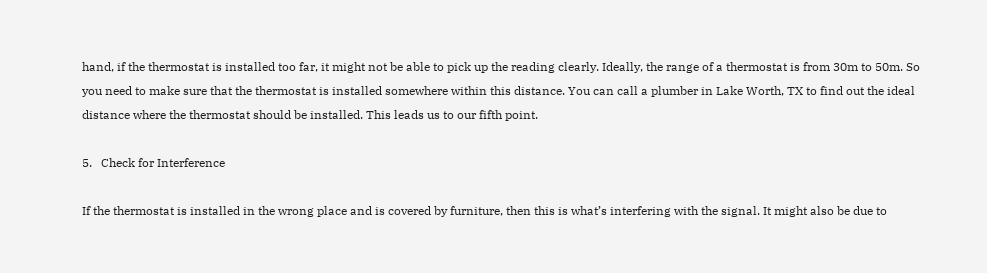hand, if the thermostat is installed too far, it might not be able to pick up the reading clearly. Ideally, the range of a thermostat is from 30m to 50m. So you need to make sure that the thermostat is installed somewhere within this distance. You can call a plumber in Lake Worth, TX to find out the ideal distance where the thermostat should be installed. This leads us to our fifth point.

5.   Check for Interference

If the thermostat is installed in the wrong place and is covered by furniture, then this is what’s interfering with the signal. It might also be due to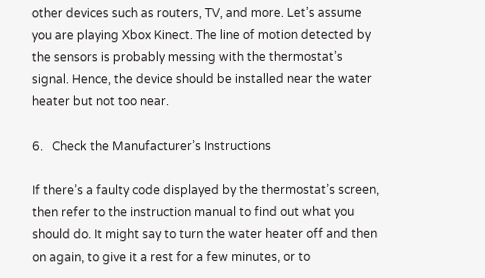other devices such as routers, TV, and more. Let’s assume you are playing Xbox Kinect. The line of motion detected by the sensors is probably messing with the thermostat’s signal. Hence, the device should be installed near the water heater but not too near.

6.   Check the Manufacturer’s Instructions

If there’s a faulty code displayed by the thermostat’s screen, then refer to the instruction manual to find out what you should do. It might say to turn the water heater off and then on again, to give it a rest for a few minutes, or to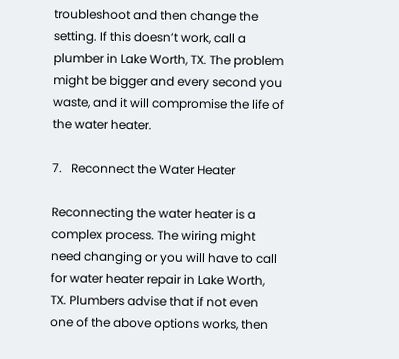troubleshoot and then change the setting. If this doesn’t work, call a plumber in Lake Worth, TX. The problem might be bigger and every second you waste, and it will compromise the life of the water heater.

7.   Reconnect the Water Heater

Reconnecting the water heater is a complex process. The wiring might need changing or you will have to call for water heater repair in Lake Worth, TX. Plumbers advise that if not even one of the above options works, then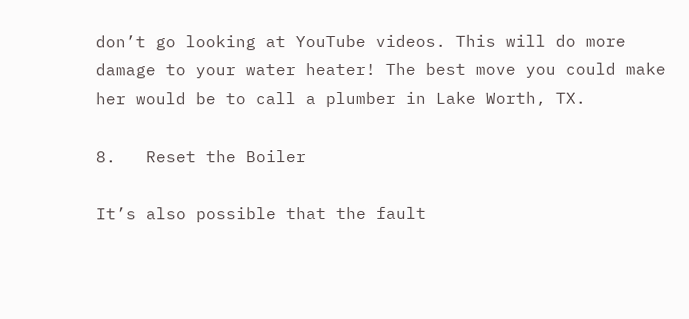don’t go looking at YouTube videos. This will do more damage to your water heater! The best move you could make her would be to call a plumber in Lake Worth, TX.

8.   Reset the Boiler

It’s also possible that the fault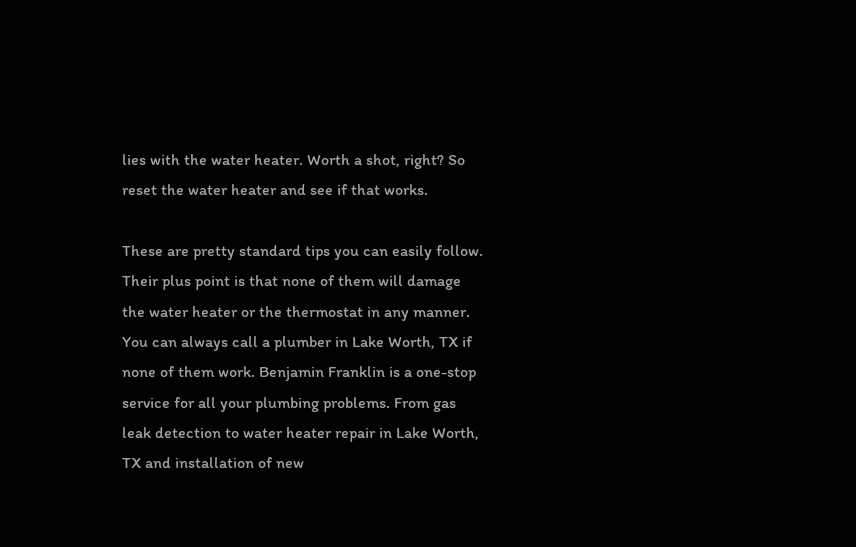lies with the water heater. Worth a shot, right? So reset the water heater and see if that works.

These are pretty standard tips you can easily follow. Their plus point is that none of them will damage the water heater or the thermostat in any manner. You can always call a plumber in Lake Worth, TX if none of them work. Benjamin Franklin is a one-stop service for all your plumbing problems. From gas leak detection to water heater repair in Lake Worth, TX and installation of new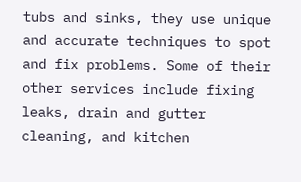tubs and sinks, they use unique and accurate techniques to spot and fix problems. Some of their other services include fixing leaks, drain and gutter cleaning, and kitchen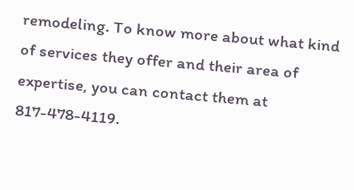remodeling. To know more about what kind of services they offer and their area of expertise, you can contact them at 817-478-4119.